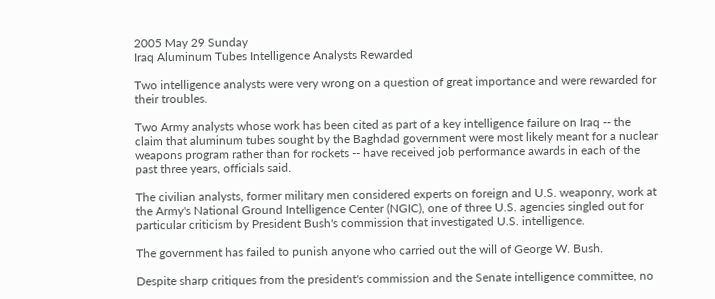2005 May 29 Sunday
Iraq Aluminum Tubes Intelligence Analysts Rewarded

Two intelligence analysts were very wrong on a question of great importance and were rewarded for their troubles.

Two Army analysts whose work has been cited as part of a key intelligence failure on Iraq -- the claim that aluminum tubes sought by the Baghdad government were most likely meant for a nuclear weapons program rather than for rockets -- have received job performance awards in each of the past three years, officials said.

The civilian analysts, former military men considered experts on foreign and U.S. weaponry, work at the Army's National Ground Intelligence Center (NGIC), one of three U.S. agencies singled out for particular criticism by President Bush's commission that investigated U.S. intelligence.

The government has failed to punish anyone who carried out the will of George W. Bush.

Despite sharp critiques from the president's commission and the Senate intelligence committee, no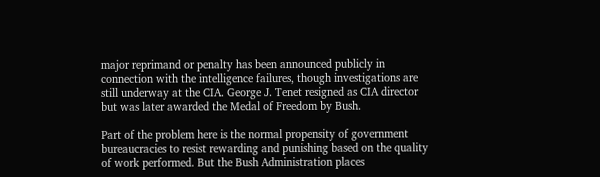major reprimand or penalty has been announced publicly in connection with the intelligence failures, though investigations are still underway at the CIA. George J. Tenet resigned as CIA director but was later awarded the Medal of Freedom by Bush.

Part of the problem here is the normal propensity of government bureaucracies to resist rewarding and punishing based on the quality of work performed. But the Bush Administration places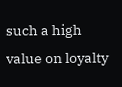such a high value on loyalty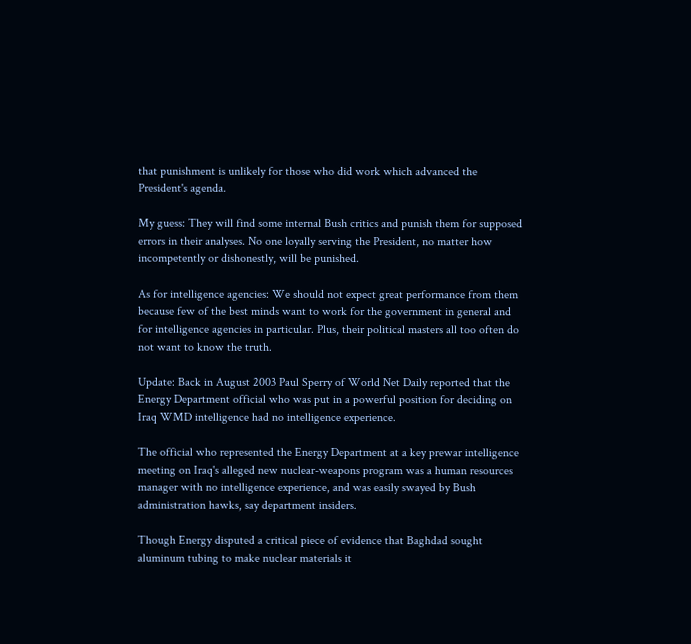that punishment is unlikely for those who did work which advanced the President's agenda.

My guess: They will find some internal Bush critics and punish them for supposed errors in their analyses. No one loyally serving the President, no matter how incompetently or dishonestly, will be punished.

As for intelligence agencies: We should not expect great performance from them because few of the best minds want to work for the government in general and for intelligence agencies in particular. Plus, their political masters all too often do not want to know the truth.

Update: Back in August 2003 Paul Sperry of World Net Daily reported that the Energy Department official who was put in a powerful position for deciding on Iraq WMD intelligence had no intelligence experience.

The official who represented the Energy Department at a key prewar intelligence meeting on Iraq's alleged new nuclear-weapons program was a human resources manager with no intelligence experience, and was easily swayed by Bush administration hawks, say department insiders.

Though Energy disputed a critical piece of evidence that Baghdad sought aluminum tubing to make nuclear materials it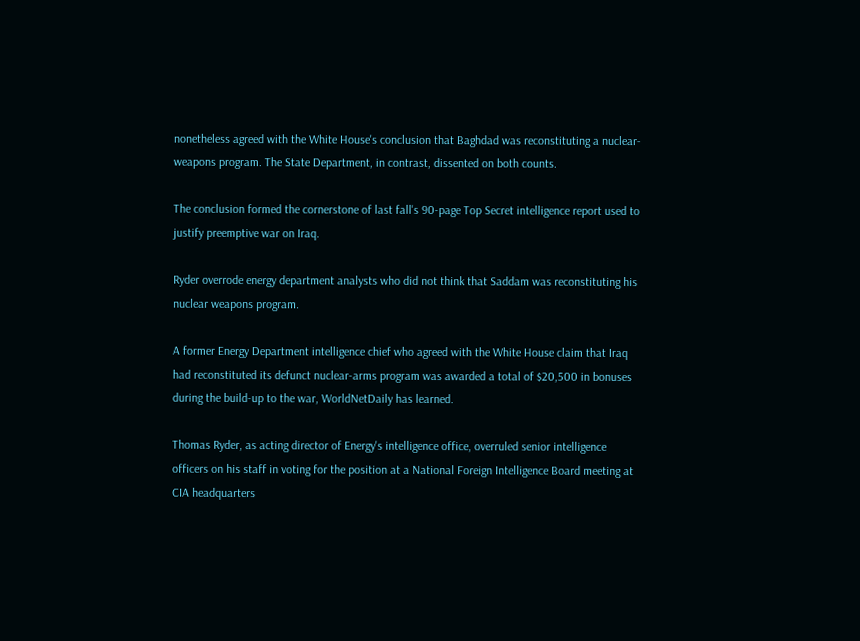nonetheless agreed with the White House's conclusion that Baghdad was reconstituting a nuclear-weapons program. The State Department, in contrast, dissented on both counts.

The conclusion formed the cornerstone of last fall's 90-page Top Secret intelligence report used to justify preemptive war on Iraq.

Ryder overrode energy department analysts who did not think that Saddam was reconstituting his nuclear weapons program.

A former Energy Department intelligence chief who agreed with the White House claim that Iraq had reconstituted its defunct nuclear-arms program was awarded a total of $20,500 in bonuses during the build-up to the war, WorldNetDaily has learned.

Thomas Ryder, as acting director of Energy's intelligence office, overruled senior intelligence officers on his staff in voting for the position at a National Foreign Intelligence Board meeting at CIA headquarters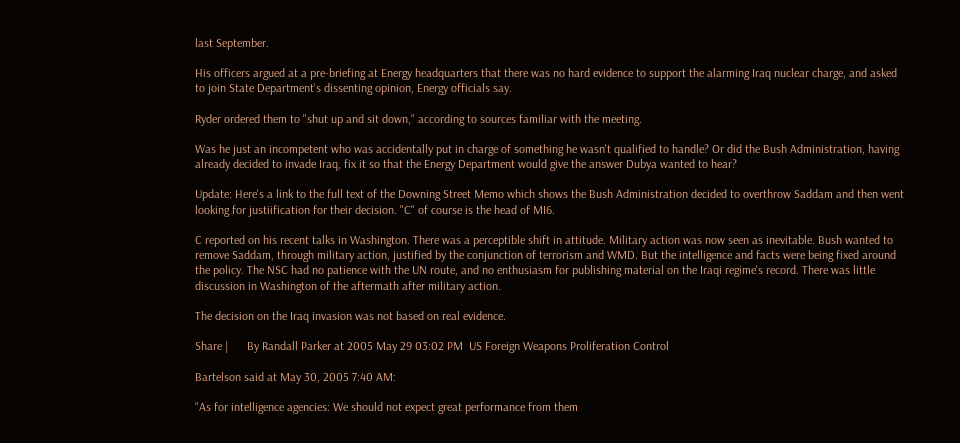last September.

His officers argued at a pre-briefing at Energy headquarters that there was no hard evidence to support the alarming Iraq nuclear charge, and asked to join State Department's dissenting opinion, Energy officials say.

Ryder ordered them to "shut up and sit down," according to sources familiar with the meeting.

Was he just an incompetent who was accidentally put in charge of something he wasn't qualified to handle? Or did the Bush Administration, having already decided to invade Iraq, fix it so that the Energy Department would give the answer Dubya wanted to hear?

Update: Here's a link to the full text of the Downing Street Memo which shows the Bush Administration decided to overthrow Saddam and then went looking for justiification for their decision. "C" of course is the head of MI6.

C reported on his recent talks in Washington. There was a perceptible shift in attitude. Military action was now seen as inevitable. Bush wanted to remove Saddam, through military action, justified by the conjunction of terrorism and WMD. But the intelligence and facts were being fixed around the policy. The NSC had no patience with the UN route, and no enthusiasm for publishing material on the Iraqi regime's record. There was little discussion in Washington of the aftermath after military action.

The decision on the Iraq invasion was not based on real evidence.

Share |      By Randall Parker at 2005 May 29 03:02 PM  US Foreign Weapons Proliferation Control

Bartelson said at May 30, 2005 7:40 AM:

"As for intelligence agencies: We should not expect great performance from them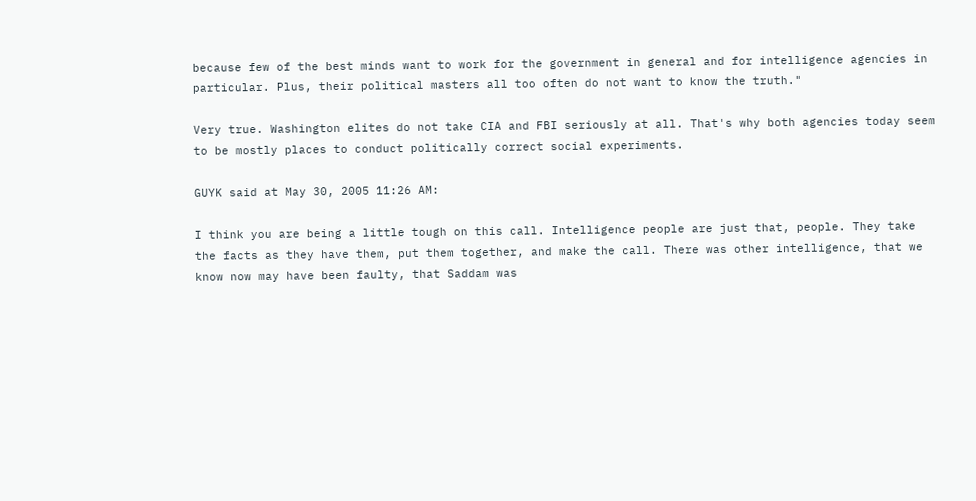because few of the best minds want to work for the government in general and for intelligence agencies in particular. Plus, their political masters all too often do not want to know the truth."

Very true. Washington elites do not take CIA and FBI seriously at all. That's why both agencies today seem to be mostly places to conduct politically correct social experiments.

GUYK said at May 30, 2005 11:26 AM:

I think you are being a little tough on this call. Intelligence people are just that, people. They take the facts as they have them, put them together, and make the call. There was other intelligence, that we know now may have been faulty, that Saddam was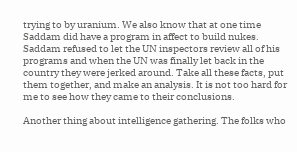trying to by uranium. We also know that at one time Saddam did have a program in affect to build nukes. Saddam refused to let the UN inspectors review all of his programs and when the UN was finally let back in the country they were jerked around. Take all these facts, put them together, and make an analysis. It is not too hard for me to see how they came to their conclusions.

Another thing about intelligence gathering. The folks who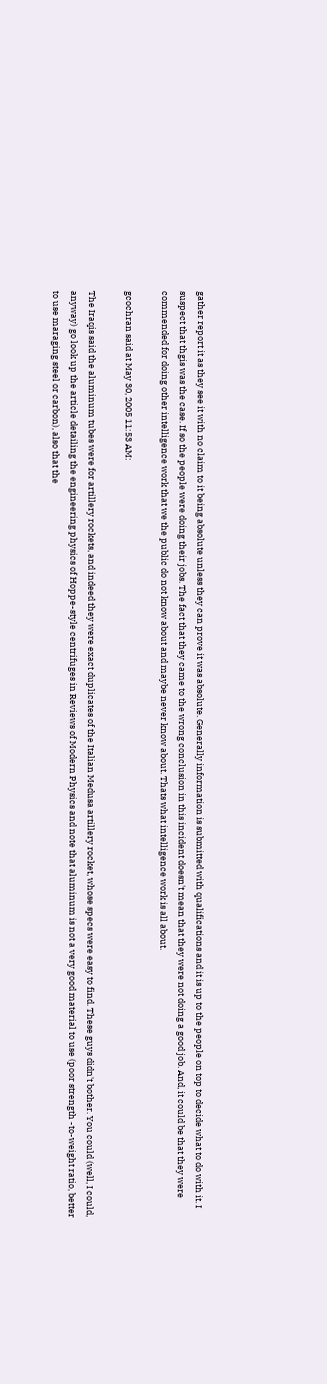gather report it as they see it with no claim to it being absolute unless they can prove it was absolute. Generally information is submitted with qualifications and it is up to the people on top to decide what to do with it. I suspect that thgis was the case. If so the people were doing their jobs. The fact that they came to the wrong conclusion in this incident doesn't mean that they were not doing a good job. And, it could be that they were commended for doing other intelligence work that we the public do not know about and maybe never know about. Thats what intelligence work is all about.

gcochran said at May 30, 2005 11:53 AM:

The Iraqis said the aluminum tubes were for artillery rockets, and indeed they were exact duplicates of the Italian Medusa artillery rocket, whose specs were easy to find. These guys didn't bother. You could (well, I could, anyway) go look up the article detailing the engineering physics of Hoppe-style centrifuges in Reviews of Modern Physics and note that aluminum is not a very good material to use (poor strength -to-weight ratio, better to use maraging steel or carbon), also that the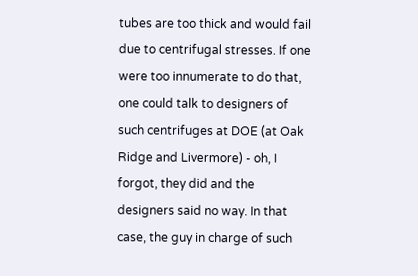tubes are too thick and would fail due to centrifugal stresses. If one were too innumerate to do that, one could talk to designers of such centrifuges at DOE (at Oak Ridge and Livermore) - oh, I forgot, they did and the designers said no way. In that case, the guy in charge of such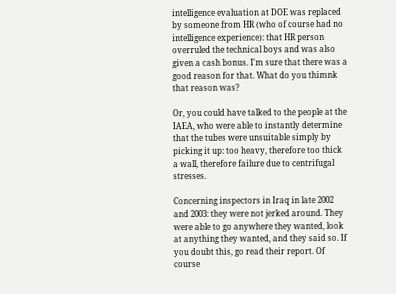intelligence evaluation at DOE was replaced by someone from HR (who of course had no intelligence experience): that HR person overruled the technical boys and was also given a cash bonus. I'm sure that there was a good reason for that. What do you thimnk that reason was?

Or, you could have talked to the people at the IAEA, who were able to instantly determine that the tubes were unsuitable simply by picking it up: too heavy, therefore too thick a wall, therefore failure due to centrifugal stresses.

Concerning inspectors in Iraq in late 2002 and 2003: they were not jerked around. They were able to go anywhere they wanted, look at anything they wanted, and they said so. If you doubt this, go read their report. Of course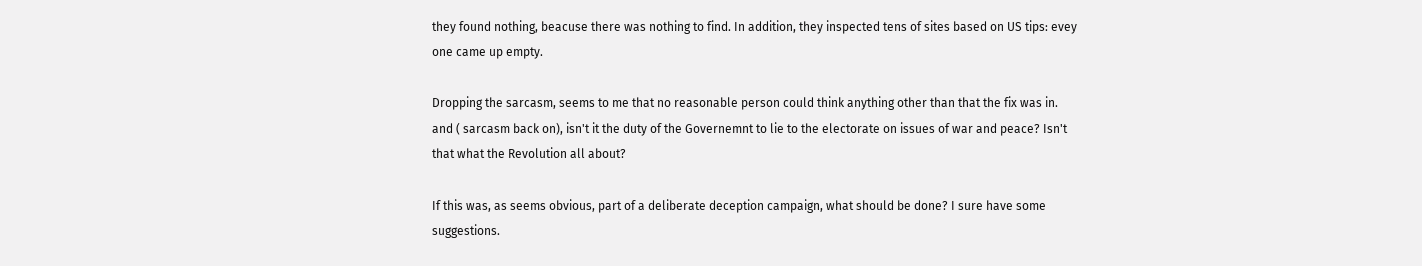they found nothing, beacuse there was nothing to find. In addition, they inspected tens of sites based on US tips: evey one came up empty.

Dropping the sarcasm, seems to me that no reasonable person could think anything other than that the fix was in. and ( sarcasm back on), isn't it the duty of the Governemnt to lie to the electorate on issues of war and peace? Isn't that what the Revolution all about?

If this was, as seems obvious, part of a deliberate deception campaign, what should be done? I sure have some suggestions.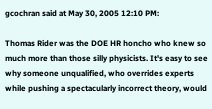gcochran said at May 30, 2005 12:10 PM:

Thomas Rider was the DOE HR honcho who knew so much more than those silly physicists. It's easy to see why someone unqualified, who overrides experts while pushing a spectacularly incorrect theory, would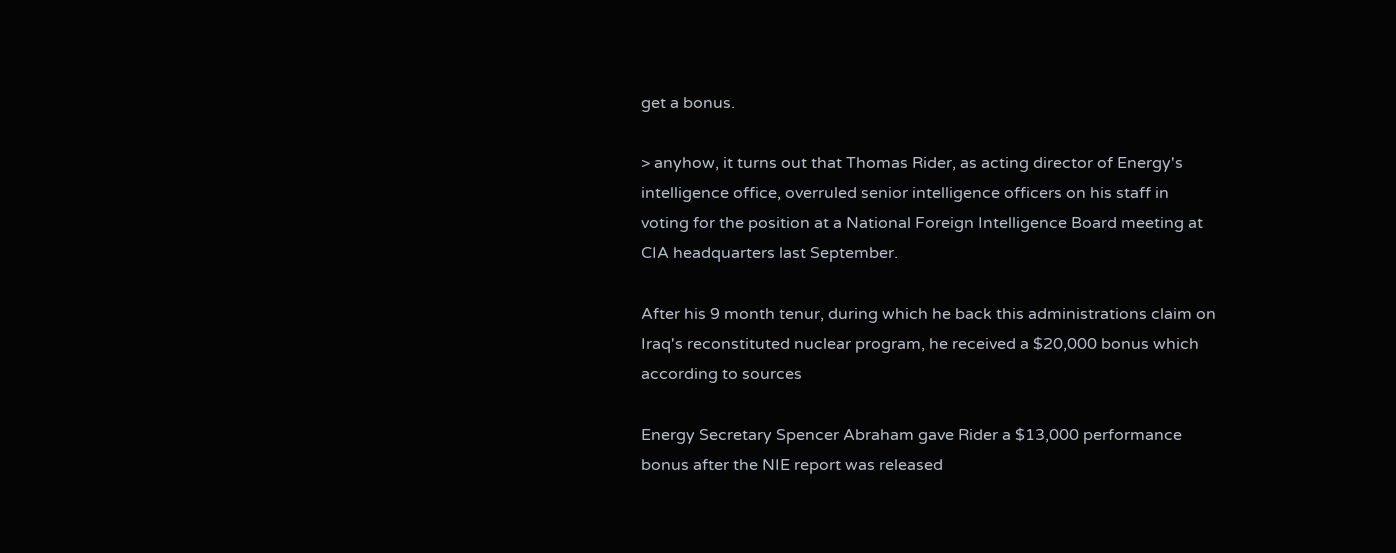get a bonus.

> anyhow, it turns out that Thomas Rider, as acting director of Energy's intelligence office, overruled senior intelligence officers on his staff in voting for the position at a National Foreign Intelligence Board meeting at CIA headquarters last September.

After his 9 month tenur, during which he back this administrations claim on Iraq's reconstituted nuclear program, he received a $20,000 bonus which according to sources

Energy Secretary Spencer Abraham gave Rider a $13,000 performance bonus after the NIE report was released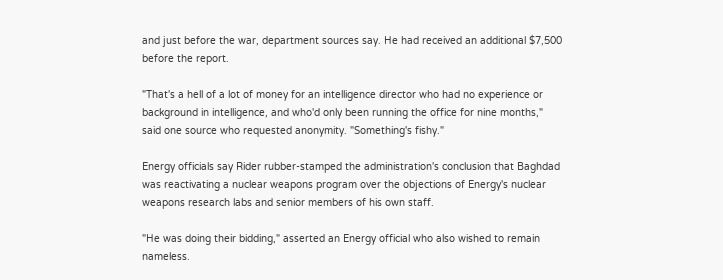and just before the war, department sources say. He had received an additional $7,500 before the report.

"That's a hell of a lot of money for an intelligence director who had no experience or background in intelligence, and who'd only been running the office for nine months," said one source who requested anonymity. "Something's fishy."

Energy officials say Rider rubber-stamped the administration's conclusion that Baghdad was reactivating a nuclear weapons program over the objections of Energy's nuclear weapons research labs and senior members of his own staff.

"He was doing their bidding," asserted an Energy official who also wished to remain nameless.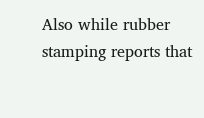Also while rubber stamping reports that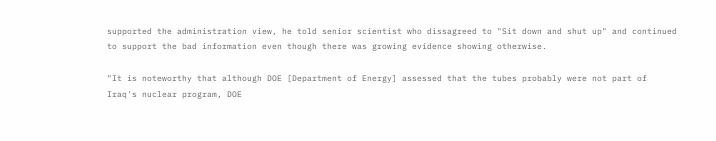supported the administration view, he told senior scientist who dissagreed to "Sit down and shut up" and continued to support the bad information even though there was growing evidence showing otherwise.

"It is noteworthy that although DOE [Department of Energy] assessed that the tubes probably were not part of Iraq's nuclear program, DOE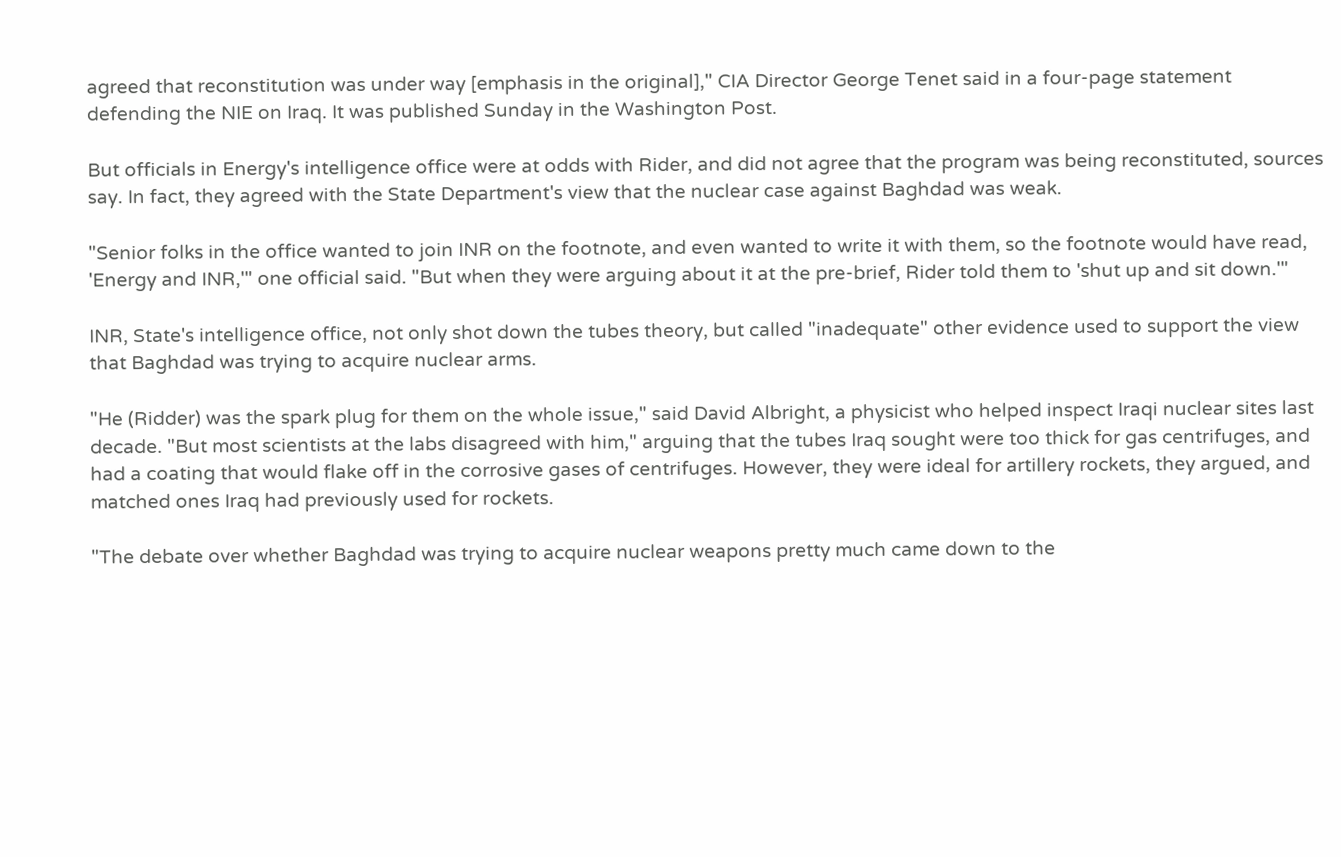agreed that reconstitution was under way [emphasis in the original]," CIA Director George Tenet said in a four-page statement defending the NIE on Iraq. It was published Sunday in the Washington Post.

But officials in Energy's intelligence office were at odds with Rider, and did not agree that the program was being reconstituted, sources say. In fact, they agreed with the State Department's view that the nuclear case against Baghdad was weak.

"Senior folks in the office wanted to join INR on the footnote, and even wanted to write it with them, so the footnote would have read, 'Energy and INR,'" one official said. "But when they were arguing about it at the pre-brief, Rider told them to 'shut up and sit down.'"

INR, State's intelligence office, not only shot down the tubes theory, but called "inadequate" other evidence used to support the view that Baghdad was trying to acquire nuclear arms.

"He (Ridder) was the spark plug for them on the whole issue," said David Albright, a physicist who helped inspect Iraqi nuclear sites last decade. "But most scientists at the labs disagreed with him," arguing that the tubes Iraq sought were too thick for gas centrifuges, and had a coating that would flake off in the corrosive gases of centrifuges. However, they were ideal for artillery rockets, they argued, and matched ones Iraq had previously used for rockets.

"The debate over whether Baghdad was trying to acquire nuclear weapons pretty much came down to the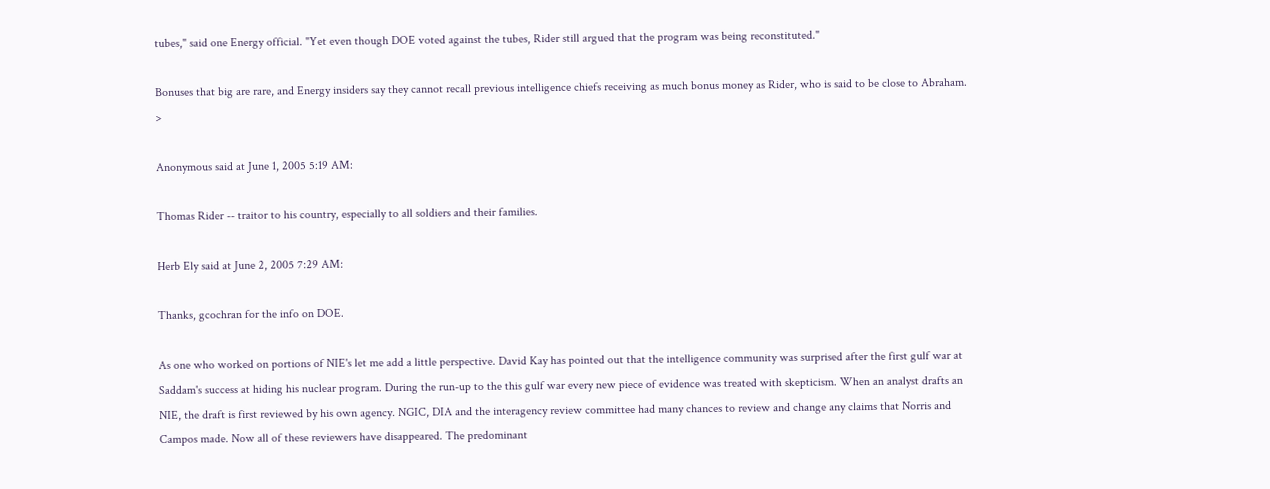tubes," said one Energy official. "Yet even though DOE voted against the tubes, Rider still argued that the program was being reconstituted."

Bonuses that big are rare, and Energy insiders say they cannot recall previous intelligence chiefs receiving as much bonus money as Rider, who is said to be close to Abraham. >

Anonymous said at June 1, 2005 5:19 AM:

Thomas Rider -- traitor to his country, especially to all soldiers and their families.

Herb Ely said at June 2, 2005 7:29 AM:

Thanks, gcochran for the info on DOE.

As one who worked on portions of NIE's let me add a little perspective. David Kay has pointed out that the intelligence community was surprised after the first gulf war at Saddam's success at hiding his nuclear program. During the run-up to the this gulf war every new piece of evidence was treated with skepticism. When an analyst drafts an NIE, the draft is first reviewed by his own agency. NGIC, DIA and the interagency review committee had many chances to review and change any claims that Norris and Campos made. Now all of these reviewers have disappeared. The predominant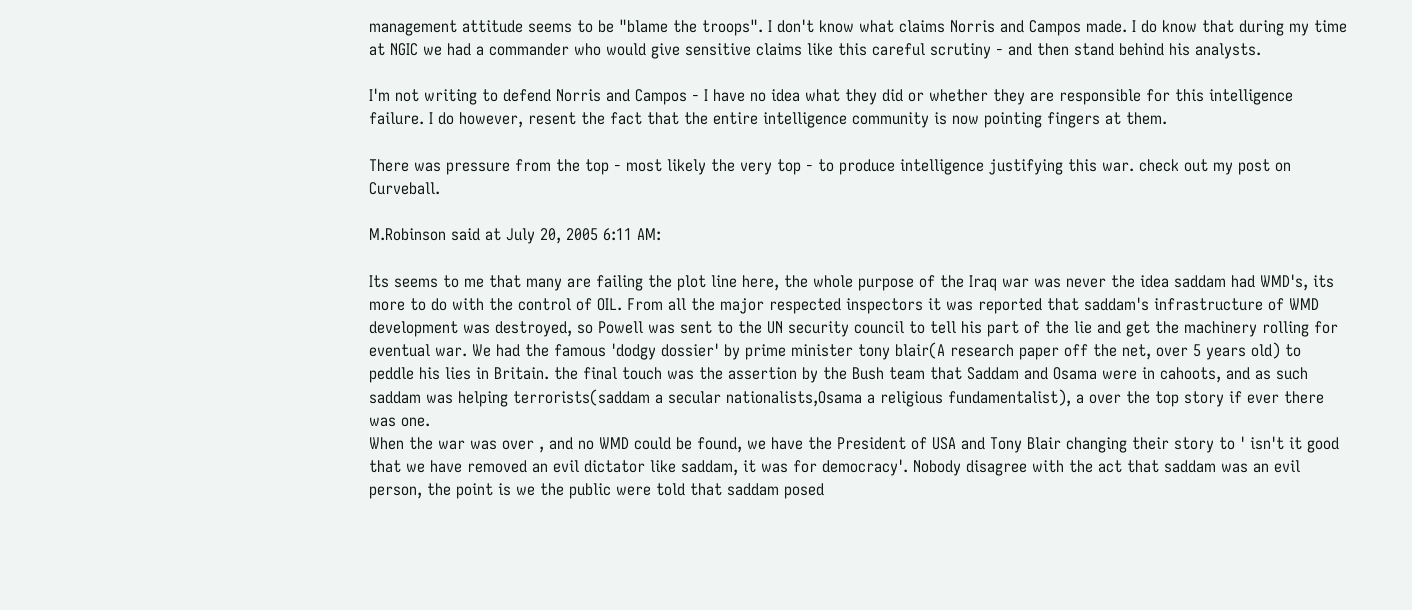management attitude seems to be "blame the troops". I don't know what claims Norris and Campos made. I do know that during my time at NGIC we had a commander who would give sensitive claims like this careful scrutiny - and then stand behind his analysts.

I'm not writing to defend Norris and Campos - I have no idea what they did or whether they are responsible for this intelligence failure. I do however, resent the fact that the entire intelligence community is now pointing fingers at them.

There was pressure from the top - most likely the very top - to produce intelligence justifying this war. check out my post on Curveball.

M.Robinson said at July 20, 2005 6:11 AM:

Its seems to me that many are failing the plot line here, the whole purpose of the Iraq war was never the idea saddam had WMD's, its more to do with the control of OIL. From all the major respected inspectors it was reported that saddam's infrastructure of WMD development was destroyed, so Powell was sent to the UN security council to tell his part of the lie and get the machinery rolling for eventual war. We had the famous 'dodgy dossier' by prime minister tony blair(A research paper off the net, over 5 years old) to peddle his lies in Britain. the final touch was the assertion by the Bush team that Saddam and Osama were in cahoots, and as such saddam was helping terrorists(saddam a secular nationalists,Osama a religious fundamentalist), a over the top story if ever there was one.
When the war was over , and no WMD could be found, we have the President of USA and Tony Blair changing their story to ' isn't it good that we have removed an evil dictator like saddam, it was for democracy'. Nobody disagree with the act that saddam was an evil person, the point is we the public were told that saddam posed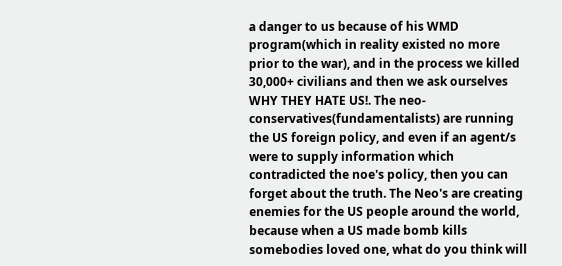a danger to us because of his WMD program(which in reality existed no more prior to the war), and in the process we killed 30,000+ civilians and then we ask ourselves WHY THEY HATE US!. The neo-conservatives(fundamentalists) are running the US foreign policy, and even if an agent/s were to supply information which contradicted the noe's policy, then you can forget about the truth. The Neo's are creating enemies for the US people around the world, because when a US made bomb kills somebodies loved one, what do you think will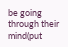be going through their mind(put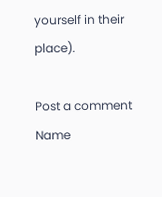yourself in their place).

Post a comment
Name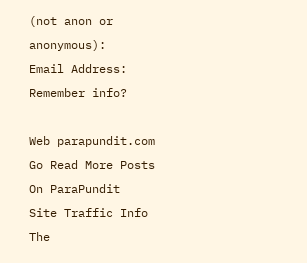(not anon or anonymous):
Email Address:
Remember info?

Web parapundit.com
Go Read More Posts On ParaPundit
Site Traffic Info
The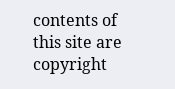contents of this site are copyright